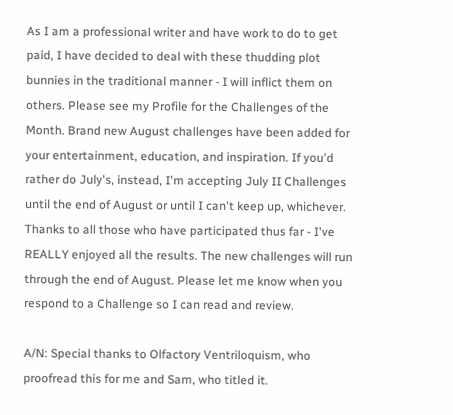As I am a professional writer and have work to do to get paid, I have decided to deal with these thudding plot bunnies in the traditional manner - I will inflict them on others. Please see my Profile for the Challenges of the Month. Brand new August challenges have been added for your entertainment, education, and inspiration. If you'd rather do July's, instead, I'm accepting July II Challenges until the end of August or until I can't keep up, whichever. Thanks to all those who have participated thus far - I've REALLY enjoyed all the results. The new challenges will run through the end of August. Please let me know when you respond to a Challenge so I can read and review.

A/N: Special thanks to Olfactory Ventriloquism, who proofread this for me and Sam, who titled it.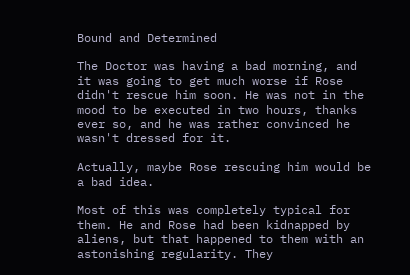Bound and Determined

The Doctor was having a bad morning, and it was going to get much worse if Rose didn't rescue him soon. He was not in the mood to be executed in two hours, thanks ever so, and he was rather convinced he wasn't dressed for it.

Actually, maybe Rose rescuing him would be a bad idea.

Most of this was completely typical for them. He and Rose had been kidnapped by aliens, but that happened to them with an astonishing regularity. They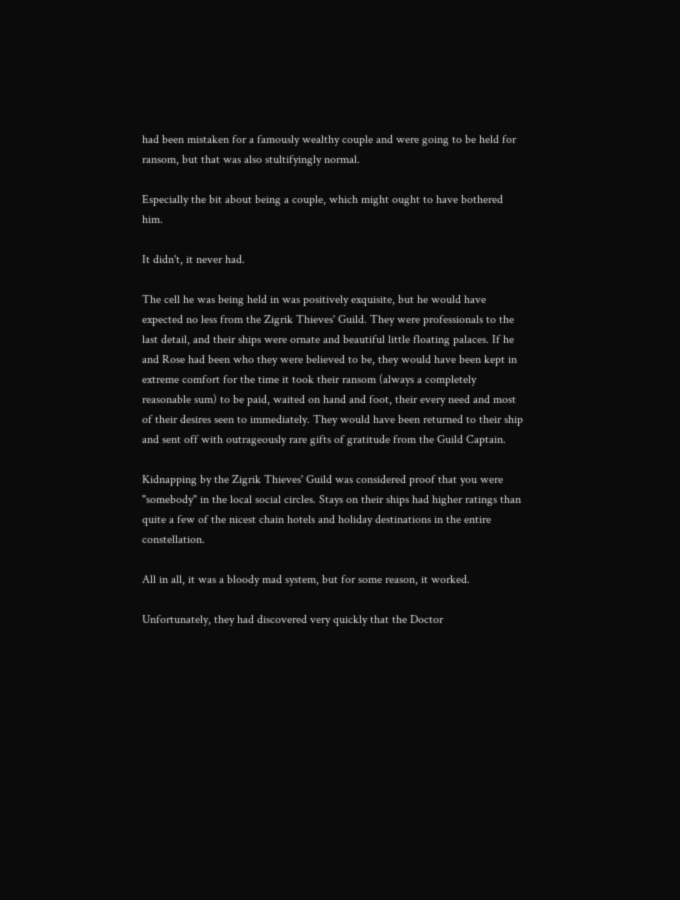had been mistaken for a famously wealthy couple and were going to be held for ransom, but that was also stultifyingly normal.

Especially the bit about being a couple, which might ought to have bothered him.

It didn't, it never had.

The cell he was being held in was positively exquisite, but he would have expected no less from the Zigrik Thieves' Guild. They were professionals to the last detail, and their ships were ornate and beautiful little floating palaces. If he and Rose had been who they were believed to be, they would have been kept in extreme comfort for the time it took their ransom (always a completely reasonable sum) to be paid, waited on hand and foot, their every need and most of their desires seen to immediately. They would have been returned to their ship and sent off with outrageously rare gifts of gratitude from the Guild Captain.

Kidnapping by the Zigrik Thieves' Guild was considered proof that you were "somebody" in the local social circles. Stays on their ships had higher ratings than quite a few of the nicest chain hotels and holiday destinations in the entire constellation.

All in all, it was a bloody mad system, but for some reason, it worked.

Unfortunately, they had discovered very quickly that the Doctor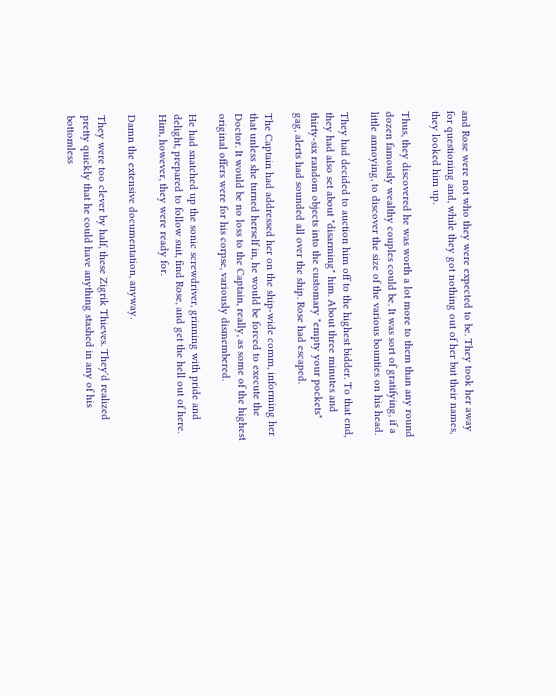and Rose were not who they were expected to be. They took her away for questioning and, while they got nothing out of her but their names, they looked him up.

Thus, they discovered he was worth a lot more to them than any round dozen famously wealthy couples could be. It was sort of gratifying, if a little annoying, to discover the size of the various bounties on his head.

They had decided to auction him off to the highest bidder. To that end, they had also set about "disarming" him. About three minutes and thirty-six random objects into the customary "empty your pockets" gag, alerts had sounded all over the ship. Rose had escaped.

The Captain had addressed her on the ship-wide comm, informing her that unless she turned herself in, he would be forced to execute the Doctor. It would be no loss to the Captain, really, as some of the highest original offers were for his corpse, variously dismembered.

He had snatched up the sonic screwdriver, grinning with pride and delight, prepared to follow suit, find Rose, and get the hell out of here. Him, however, they were ready for.

Damn the extensive documentation, anyway.

They were too clever by half, these Zigrik Thieves. They'd realized pretty quickly that he could have anything stashed in any of his bottomless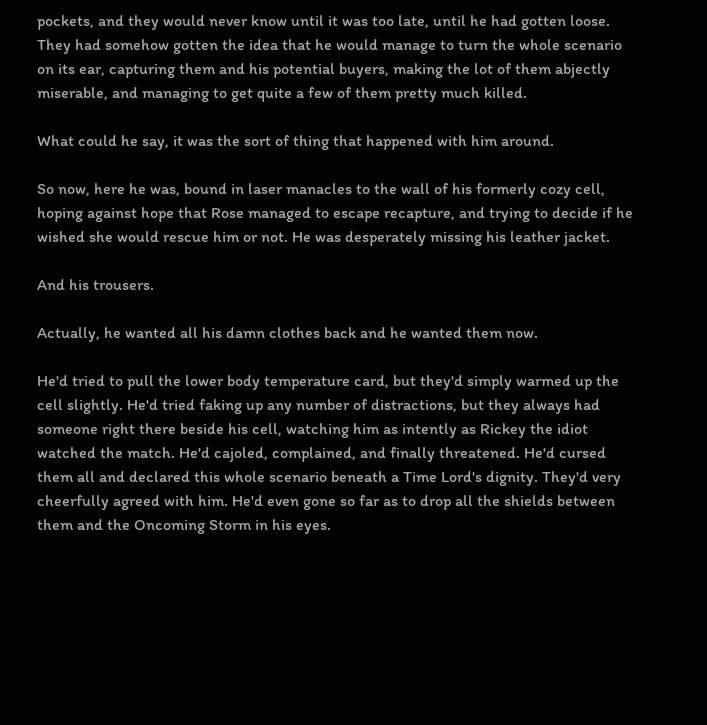pockets, and they would never know until it was too late, until he had gotten loose. They had somehow gotten the idea that he would manage to turn the whole scenario on its ear, capturing them and his potential buyers, making the lot of them abjectly miserable, and managing to get quite a few of them pretty much killed.

What could he say, it was the sort of thing that happened with him around.

So now, here he was, bound in laser manacles to the wall of his formerly cozy cell, hoping against hope that Rose managed to escape recapture, and trying to decide if he wished she would rescue him or not. He was desperately missing his leather jacket.

And his trousers.

Actually, he wanted all his damn clothes back and he wanted them now.

He'd tried to pull the lower body temperature card, but they'd simply warmed up the cell slightly. He'd tried faking up any number of distractions, but they always had someone right there beside his cell, watching him as intently as Rickey the idiot watched the match. He'd cajoled, complained, and finally threatened. He'd cursed them all and declared this whole scenario beneath a Time Lord's dignity. They'd very cheerfully agreed with him. He'd even gone so far as to drop all the shields between them and the Oncoming Storm in his eyes.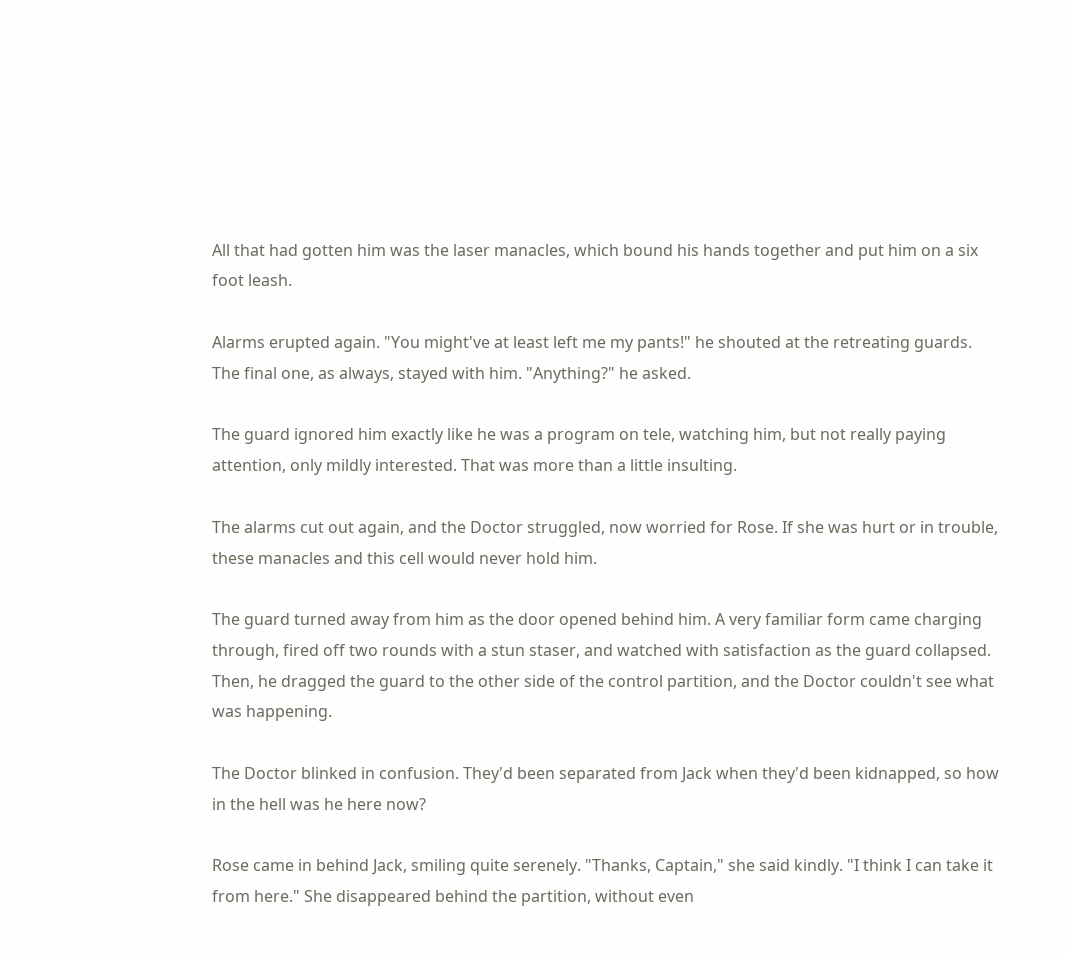All that had gotten him was the laser manacles, which bound his hands together and put him on a six foot leash.

Alarms erupted again. "You might've at least left me my pants!" he shouted at the retreating guards. The final one, as always, stayed with him. "Anything?" he asked.

The guard ignored him exactly like he was a program on tele, watching him, but not really paying attention, only mildly interested. That was more than a little insulting.

The alarms cut out again, and the Doctor struggled, now worried for Rose. If she was hurt or in trouble, these manacles and this cell would never hold him.

The guard turned away from him as the door opened behind him. A very familiar form came charging through, fired off two rounds with a stun staser, and watched with satisfaction as the guard collapsed. Then, he dragged the guard to the other side of the control partition, and the Doctor couldn't see what was happening.

The Doctor blinked in confusion. They'd been separated from Jack when they'd been kidnapped, so how in the hell was he here now?

Rose came in behind Jack, smiling quite serenely. "Thanks, Captain," she said kindly. "I think I can take it from here." She disappeared behind the partition, without even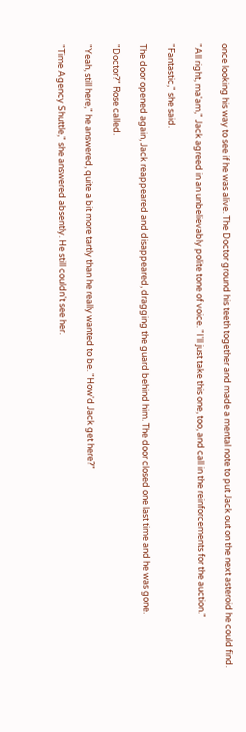once looking his way to see if he was alive. The Doctor ground his teeth together and made a mental note to put Jack out on the next asteroid he could find.

"All right, ma'am," Jack agreed in an unbelievably polite tone of voice. "I'll just take this one, too, and call in the reinforcements for the auction."

"Fantastic," she said.

The door opened again, Jack reappeared and disappeared, dragging the guard behind him. The door closed one last time and he was gone.

"Doctor?" Rose called.

"Yeah, still here," he answered, quite a bit more tartly than he really wanted to be. "How'd Jack get here?"

"Time Agency Shuttle," she answered absently. He still couldn't see her.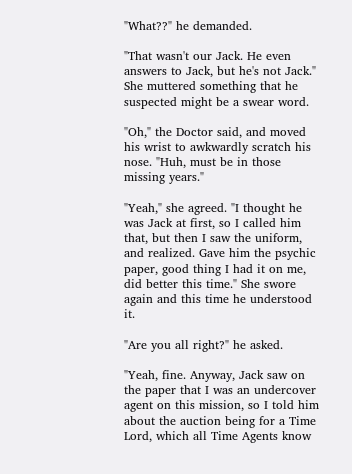"What??" he demanded.

"That wasn't our Jack. He even answers to Jack, but he's not Jack." She muttered something that he suspected might be a swear word.

"Oh," the Doctor said, and moved his wrist to awkwardly scratch his nose. "Huh, must be in those missing years."

"Yeah," she agreed. "I thought he was Jack at first, so I called him that, but then I saw the uniform, and realized. Gave him the psychic paper, good thing I had it on me, did better this time." She swore again and this time he understood it.

"Are you all right?" he asked.

"Yeah, fine. Anyway, Jack saw on the paper that I was an undercover agent on this mission, so I told him about the auction being for a Time Lord, which all Time Agents know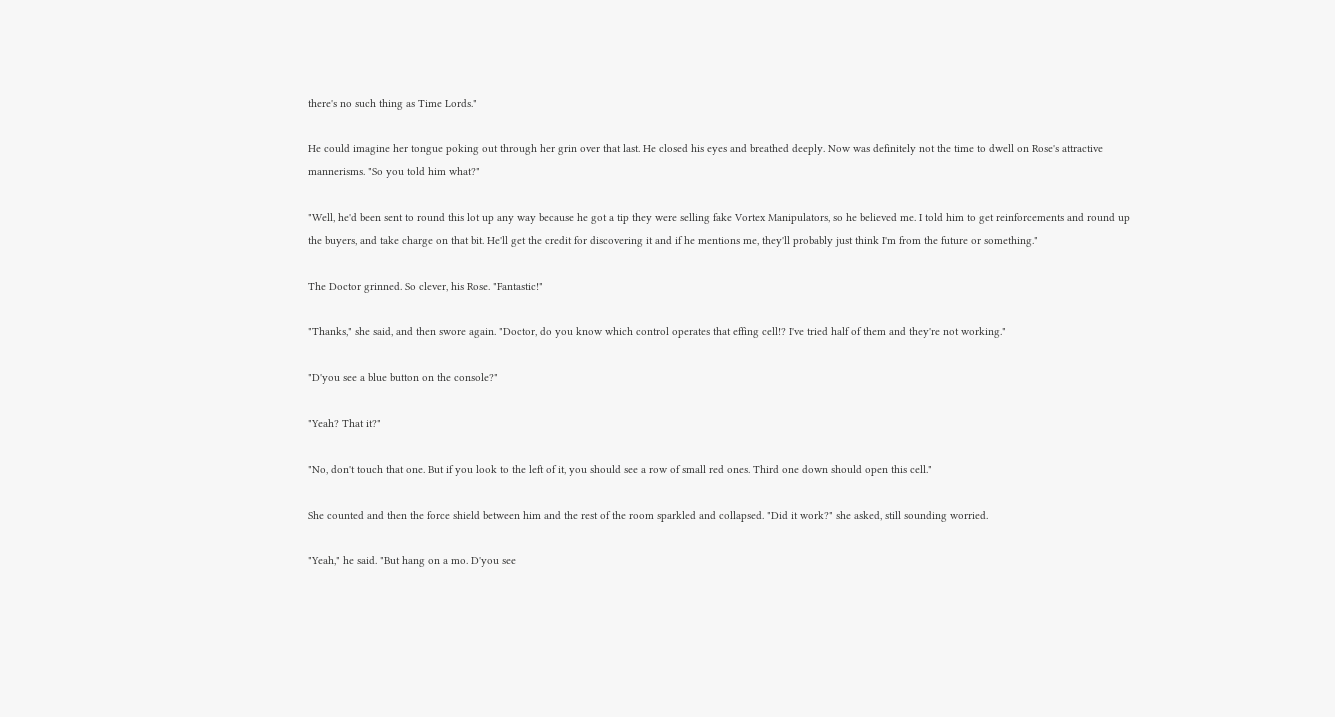there's no such thing as Time Lords."

He could imagine her tongue poking out through her grin over that last. He closed his eyes and breathed deeply. Now was definitely not the time to dwell on Rose's attractive mannerisms. "So you told him what?"

"Well, he'd been sent to round this lot up any way because he got a tip they were selling fake Vortex Manipulators, so he believed me. I told him to get reinforcements and round up the buyers, and take charge on that bit. He'll get the credit for discovering it and if he mentions me, they'll probably just think I'm from the future or something."

The Doctor grinned. So clever, his Rose. "Fantastic!"

"Thanks," she said, and then swore again. "Doctor, do you know which control operates that effing cell!? I've tried half of them and they're not working."

"D'you see a blue button on the console?"

"Yeah? That it?"

"No, don't touch that one. But if you look to the left of it, you should see a row of small red ones. Third one down should open this cell."

She counted and then the force shield between him and the rest of the room sparkled and collapsed. "Did it work?" she asked, still sounding worried.

"Yeah," he said. "But hang on a mo. D'you see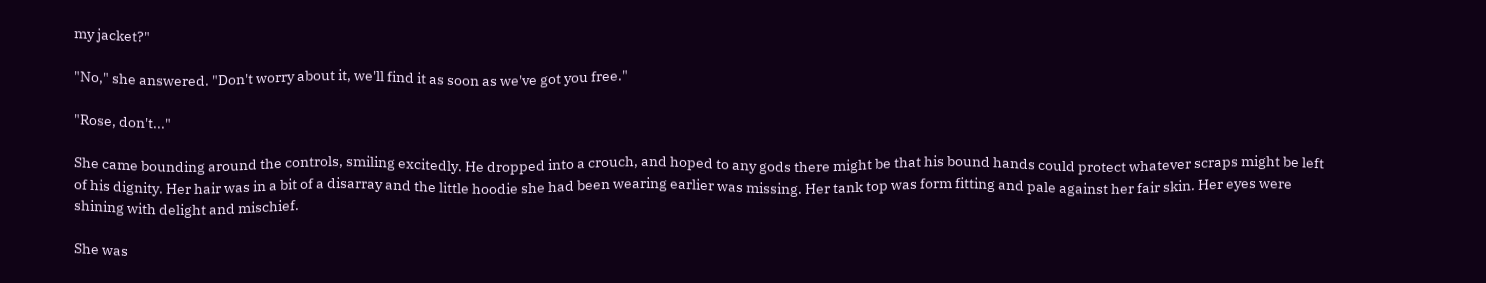my jacket?"

"No," she answered. "Don't worry about it, we'll find it as soon as we've got you free."

"Rose, don't..."

She came bounding around the controls, smiling excitedly. He dropped into a crouch, and hoped to any gods there might be that his bound hands could protect whatever scraps might be left of his dignity. Her hair was in a bit of a disarray and the little hoodie she had been wearing earlier was missing. Her tank top was form fitting and pale against her fair skin. Her eyes were shining with delight and mischief.

She was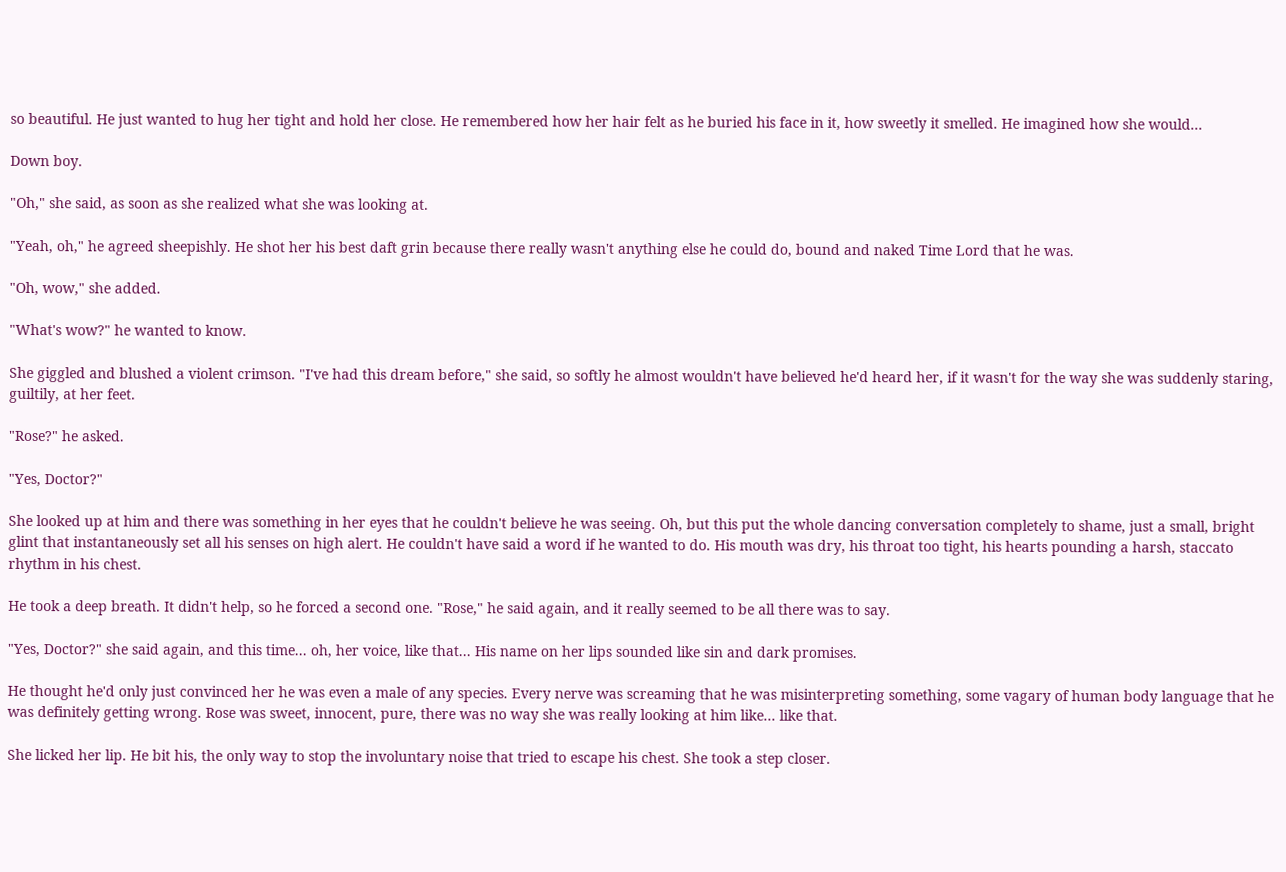so beautiful. He just wanted to hug her tight and hold her close. He remembered how her hair felt as he buried his face in it, how sweetly it smelled. He imagined how she would...

Down boy.

"Oh," she said, as soon as she realized what she was looking at.

"Yeah, oh," he agreed sheepishly. He shot her his best daft grin because there really wasn't anything else he could do, bound and naked Time Lord that he was.

"Oh, wow," she added.

"What's wow?" he wanted to know.

She giggled and blushed a violent crimson. "I've had this dream before," she said, so softly he almost wouldn't have believed he'd heard her, if it wasn't for the way she was suddenly staring, guiltily, at her feet.

"Rose?" he asked.

"Yes, Doctor?"

She looked up at him and there was something in her eyes that he couldn't believe he was seeing. Oh, but this put the whole dancing conversation completely to shame, just a small, bright glint that instantaneously set all his senses on high alert. He couldn't have said a word if he wanted to do. His mouth was dry, his throat too tight, his hearts pounding a harsh, staccato rhythm in his chest.

He took a deep breath. It didn't help, so he forced a second one. "Rose," he said again, and it really seemed to be all there was to say.

"Yes, Doctor?" she said again, and this time... oh, her voice, like that... His name on her lips sounded like sin and dark promises.

He thought he'd only just convinced her he was even a male of any species. Every nerve was screaming that he was misinterpreting something, some vagary of human body language that he was definitely getting wrong. Rose was sweet, innocent, pure, there was no way she was really looking at him like... like that.

She licked her lip. He bit his, the only way to stop the involuntary noise that tried to escape his chest. She took a step closer.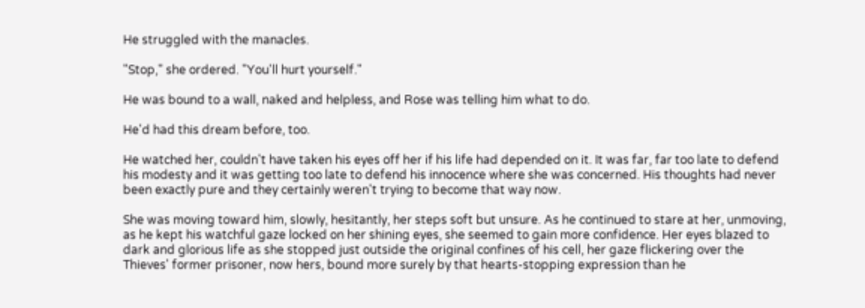He struggled with the manacles.

"Stop," she ordered. "You'll hurt yourself."

He was bound to a wall, naked and helpless, and Rose was telling him what to do.

He'd had this dream before, too.

He watched her, couldn't have taken his eyes off her if his life had depended on it. It was far, far too late to defend his modesty and it was getting too late to defend his innocence where she was concerned. His thoughts had never been exactly pure and they certainly weren't trying to become that way now.

She was moving toward him, slowly, hesitantly, her steps soft but unsure. As he continued to stare at her, unmoving, as he kept his watchful gaze locked on her shining eyes, she seemed to gain more confidence. Her eyes blazed to dark and glorious life as she stopped just outside the original confines of his cell, her gaze flickering over the Thieves' former prisoner, now hers, bound more surely by that hearts-stopping expression than he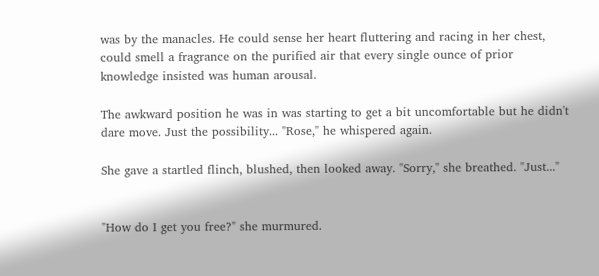was by the manacles. He could sense her heart fluttering and racing in her chest, could smell a fragrance on the purified air that every single ounce of prior knowledge insisted was human arousal.

The awkward position he was in was starting to get a bit uncomfortable but he didn't dare move. Just the possibility... "Rose," he whispered again.

She gave a startled flinch, blushed, then looked away. "Sorry," she breathed. "Just..."


"How do I get you free?" she murmured.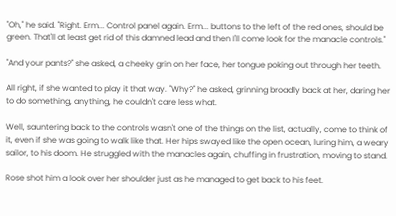"Oh," he said. "Right. Erm... Control panel again. Erm... buttons to the left of the red ones, should be green. That'll at least get rid of this damned lead and then I'll come look for the manacle controls."

"And your pants?" she asked, a cheeky grin on her face, her tongue poking out through her teeth.

All right, if she wanted to play it that way. "Why?" he asked, grinning broadly back at her, daring her to do something, anything, he couldn't care less what.

Well, sauntering back to the controls wasn't one of the things on the list, actually, come to think of it, even if she was going to walk like that. Her hips swayed like the open ocean, luring him, a weary sailor, to his doom. He struggled with the manacles again, chuffing in frustration, moving to stand.

Rose shot him a look over her shoulder just as he managed to get back to his feet.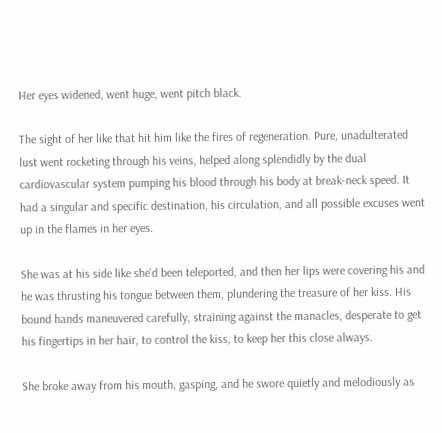Her eyes widened, went huge, went pitch black.

The sight of her like that hit him like the fires of regeneration. Pure, unadulterated lust went rocketing through his veins, helped along splendidly by the dual cardiovascular system pumping his blood through his body at break-neck speed. It had a singular and specific destination, his circulation, and all possible excuses went up in the flames in her eyes.

She was at his side like she'd been teleported, and then her lips were covering his and he was thrusting his tongue between them, plundering the treasure of her kiss. His bound hands maneuvered carefully, straining against the manacles, desperate to get his fingertips in her hair, to control the kiss, to keep her this close always.

She broke away from his mouth, gasping, and he swore quietly and melodiously as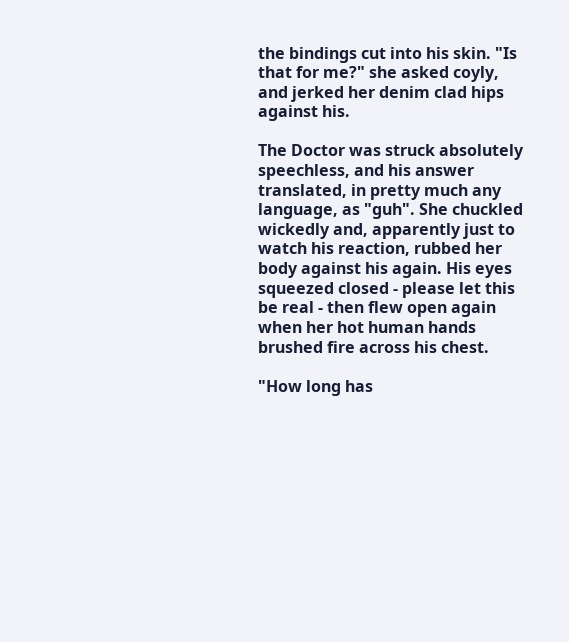the bindings cut into his skin. "Is that for me?" she asked coyly, and jerked her denim clad hips against his.

The Doctor was struck absolutely speechless, and his answer translated, in pretty much any language, as "guh". She chuckled wickedly and, apparently just to watch his reaction, rubbed her body against his again. His eyes squeezed closed - please let this be real - then flew open again when her hot human hands brushed fire across his chest.

"How long has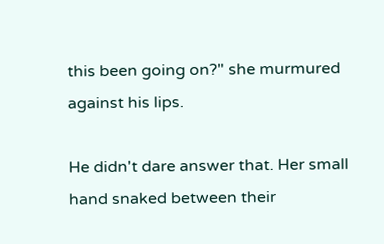this been going on?" she murmured against his lips.

He didn't dare answer that. Her small hand snaked between their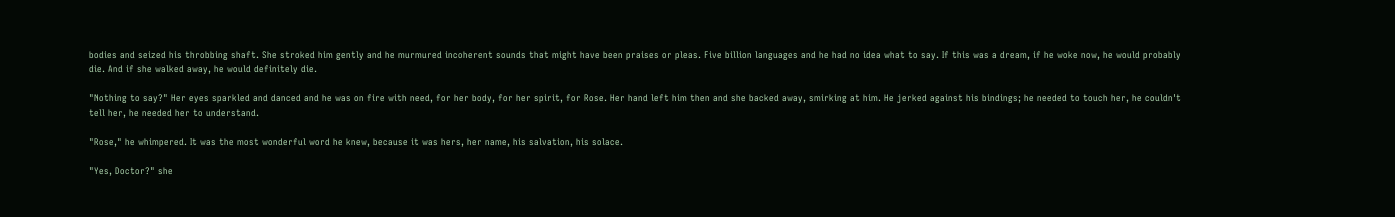bodies and seized his throbbing shaft. She stroked him gently and he murmured incoherent sounds that might have been praises or pleas. Five billion languages and he had no idea what to say. If this was a dream, if he woke now, he would probably die. And if she walked away, he would definitely die.

"Nothing to say?" Her eyes sparkled and danced and he was on fire with need, for her body, for her spirit, for Rose. Her hand left him then and she backed away, smirking at him. He jerked against his bindings; he needed to touch her, he couldn't tell her, he needed her to understand.

"Rose," he whimpered. It was the most wonderful word he knew, because it was hers, her name, his salvation, his solace.

"Yes, Doctor?" she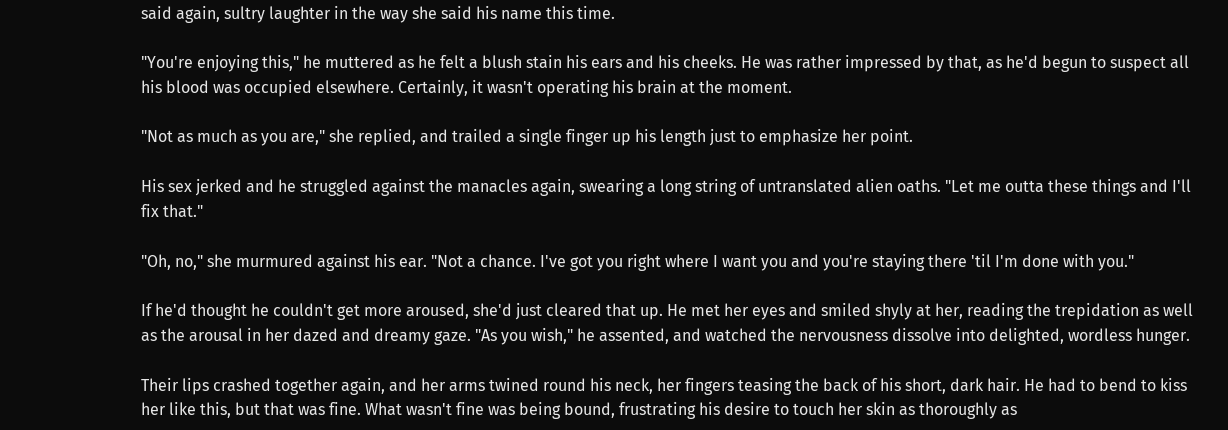said again, sultry laughter in the way she said his name this time.

"You're enjoying this," he muttered as he felt a blush stain his ears and his cheeks. He was rather impressed by that, as he'd begun to suspect all his blood was occupied elsewhere. Certainly, it wasn't operating his brain at the moment.

"Not as much as you are," she replied, and trailed a single finger up his length just to emphasize her point.

His sex jerked and he struggled against the manacles again, swearing a long string of untranslated alien oaths. "Let me outta these things and I'll fix that."

"Oh, no," she murmured against his ear. "Not a chance. I've got you right where I want you and you're staying there 'til I'm done with you."

If he'd thought he couldn't get more aroused, she'd just cleared that up. He met her eyes and smiled shyly at her, reading the trepidation as well as the arousal in her dazed and dreamy gaze. "As you wish," he assented, and watched the nervousness dissolve into delighted, wordless hunger.

Their lips crashed together again, and her arms twined round his neck, her fingers teasing the back of his short, dark hair. He had to bend to kiss her like this, but that was fine. What wasn't fine was being bound, frustrating his desire to touch her skin as thoroughly as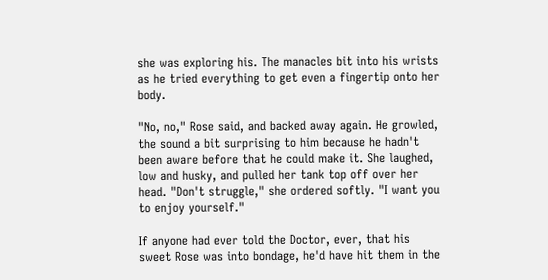she was exploring his. The manacles bit into his wrists as he tried everything to get even a fingertip onto her body.

"No, no," Rose said, and backed away again. He growled, the sound a bit surprising to him because he hadn't been aware before that he could make it. She laughed, low and husky, and pulled her tank top off over her head. "Don't struggle," she ordered softly. "I want you to enjoy yourself."

If anyone had ever told the Doctor, ever, that his sweet Rose was into bondage, he'd have hit them in the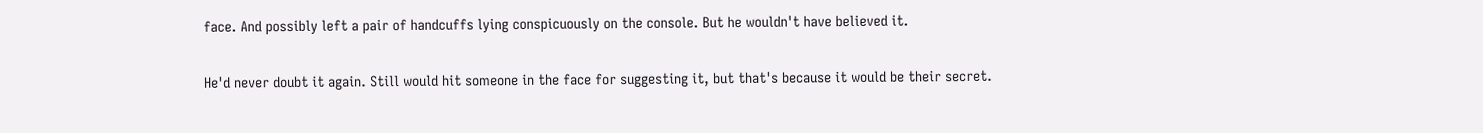face. And possibly left a pair of handcuffs lying conspicuously on the console. But he wouldn't have believed it.

He'd never doubt it again. Still would hit someone in the face for suggesting it, but that's because it would be their secret.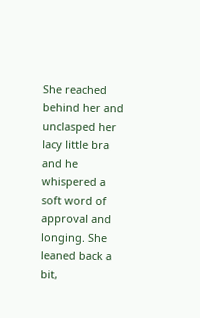She reached behind her and unclasped her lacy little bra and he whispered a soft word of approval and longing. She leaned back a bit,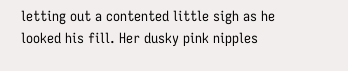letting out a contented little sigh as he looked his fill. Her dusky pink nipples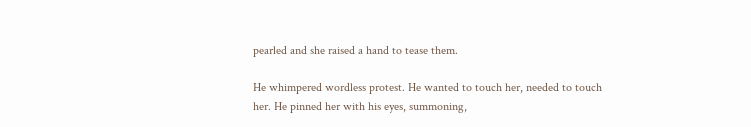pearled and she raised a hand to tease them.

He whimpered wordless protest. He wanted to touch her, needed to touch her. He pinned her with his eyes, summoning,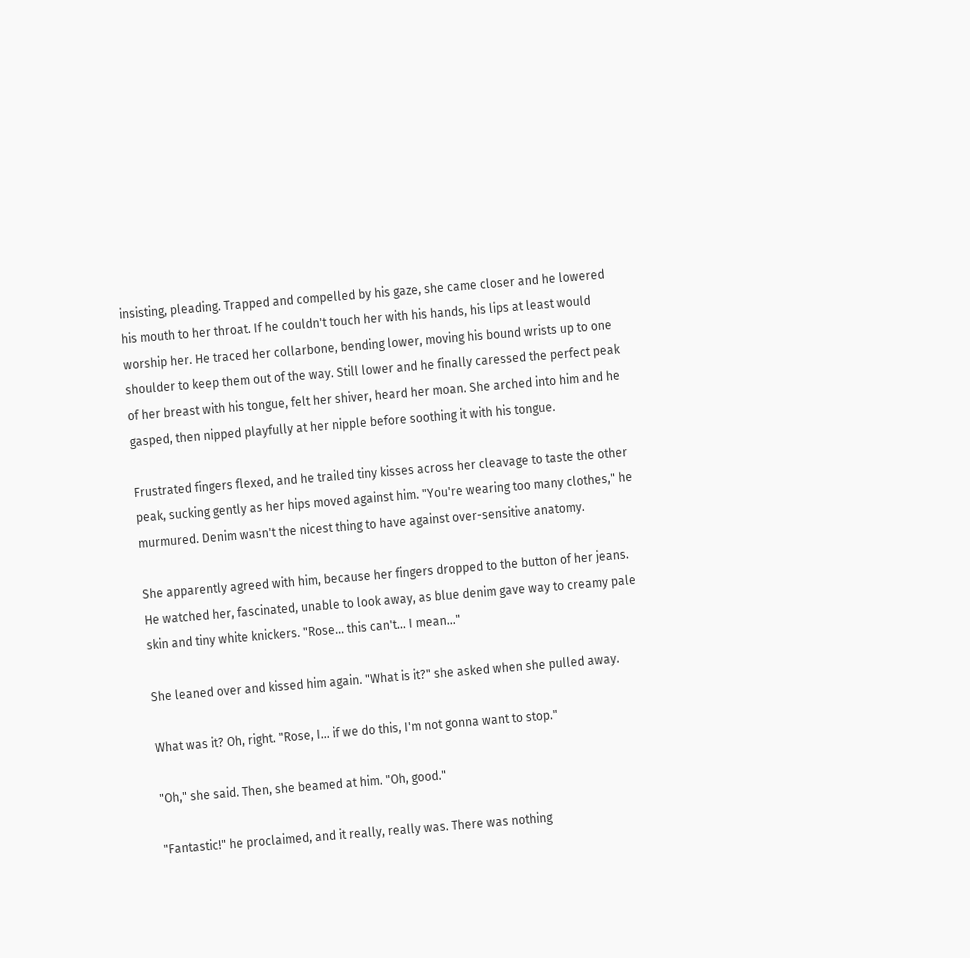insisting, pleading. Trapped and compelled by his gaze, she came closer and he lowered his mouth to her throat. If he couldn't touch her with his hands, his lips at least would worship her. He traced her collarbone, bending lower, moving his bound wrists up to one shoulder to keep them out of the way. Still lower and he finally caressed the perfect peak of her breast with his tongue, felt her shiver, heard her moan. She arched into him and he gasped, then nipped playfully at her nipple before soothing it with his tongue.

Frustrated fingers flexed, and he trailed tiny kisses across her cleavage to taste the other peak, sucking gently as her hips moved against him. "You're wearing too many clothes," he murmured. Denim wasn't the nicest thing to have against over-sensitive anatomy.

She apparently agreed with him, because her fingers dropped to the button of her jeans. He watched her, fascinated, unable to look away, as blue denim gave way to creamy pale skin and tiny white knickers. "Rose... this can't... I mean..."

She leaned over and kissed him again. "What is it?" she asked when she pulled away.

What was it? Oh, right. "Rose, I... if we do this, I'm not gonna want to stop."

"Oh," she said. Then, she beamed at him. "Oh, good."

"Fantastic!" he proclaimed, and it really, really was. There was nothing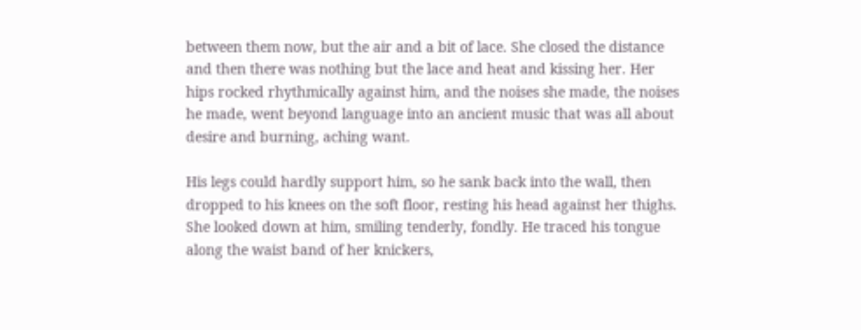between them now, but the air and a bit of lace. She closed the distance and then there was nothing but the lace and heat and kissing her. Her hips rocked rhythmically against him, and the noises she made, the noises he made, went beyond language into an ancient music that was all about desire and burning, aching want.

His legs could hardly support him, so he sank back into the wall, then dropped to his knees on the soft floor, resting his head against her thighs. She looked down at him, smiling tenderly, fondly. He traced his tongue along the waist band of her knickers,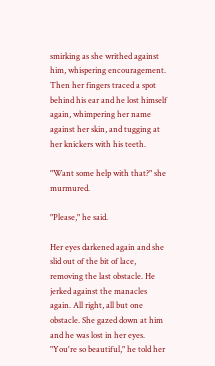smirking as she writhed against him, whispering encouragement. Then her fingers traced a spot behind his ear and he lost himself again, whimpering her name against her skin, and tugging at her knickers with his teeth.

"Want some help with that?" she murmured.

"Please," he said.

Her eyes darkened again and she slid out of the bit of lace, removing the last obstacle. He jerked against the manacles again. All right, all but one obstacle. She gazed down at him and he was lost in her eyes. "You're so beautiful," he told her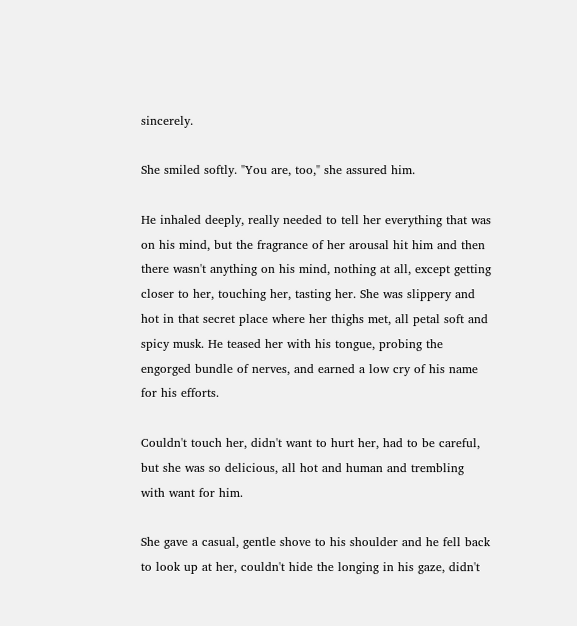sincerely.

She smiled softly. "You are, too," she assured him.

He inhaled deeply, really needed to tell her everything that was on his mind, but the fragrance of her arousal hit him and then there wasn't anything on his mind, nothing at all, except getting closer to her, touching her, tasting her. She was slippery and hot in that secret place where her thighs met, all petal soft and spicy musk. He teased her with his tongue, probing the engorged bundle of nerves, and earned a low cry of his name for his efforts.

Couldn't touch her, didn't want to hurt her, had to be careful, but she was so delicious, all hot and human and trembling with want for him.

She gave a casual, gentle shove to his shoulder and he fell back to look up at her, couldn't hide the longing in his gaze, didn't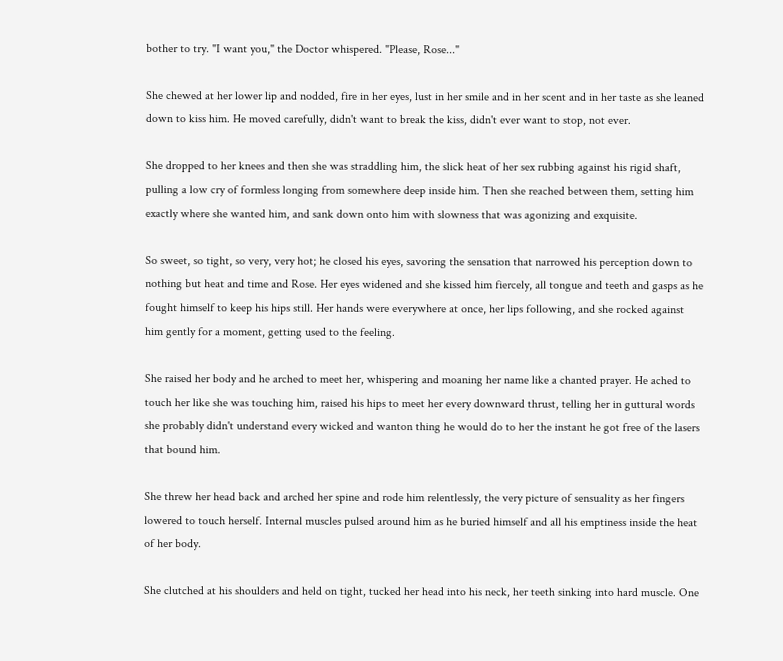bother to try. "I want you," the Doctor whispered. "Please, Rose..."

She chewed at her lower lip and nodded, fire in her eyes, lust in her smile and in her scent and in her taste as she leaned down to kiss him. He moved carefully, didn't want to break the kiss, didn't ever want to stop, not ever.

She dropped to her knees and then she was straddling him, the slick heat of her sex rubbing against his rigid shaft, pulling a low cry of formless longing from somewhere deep inside him. Then she reached between them, setting him exactly where she wanted him, and sank down onto him with slowness that was agonizing and exquisite.

So sweet, so tight, so very, very hot; he closed his eyes, savoring the sensation that narrowed his perception down to nothing but heat and time and Rose. Her eyes widened and she kissed him fiercely, all tongue and teeth and gasps as he fought himself to keep his hips still. Her hands were everywhere at once, her lips following, and she rocked against him gently for a moment, getting used to the feeling.

She raised her body and he arched to meet her, whispering and moaning her name like a chanted prayer. He ached to touch her like she was touching him, raised his hips to meet her every downward thrust, telling her in guttural words she probably didn't understand every wicked and wanton thing he would do to her the instant he got free of the lasers that bound him.

She threw her head back and arched her spine and rode him relentlessly, the very picture of sensuality as her fingers lowered to touch herself. Internal muscles pulsed around him as he buried himself and all his emptiness inside the heat of her body.

She clutched at his shoulders and held on tight, tucked her head into his neck, her teeth sinking into hard muscle. One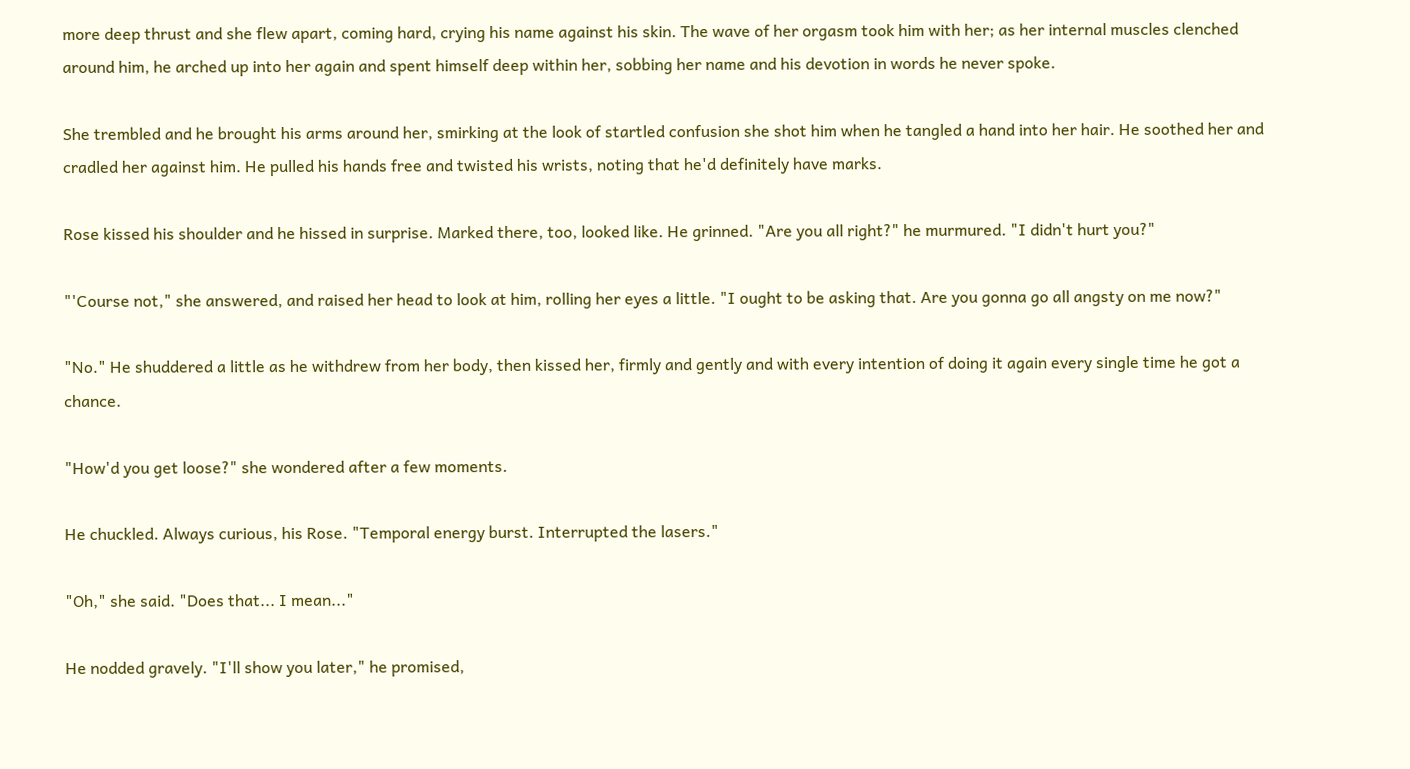more deep thrust and she flew apart, coming hard, crying his name against his skin. The wave of her orgasm took him with her; as her internal muscles clenched around him, he arched up into her again and spent himself deep within her, sobbing her name and his devotion in words he never spoke.

She trembled and he brought his arms around her, smirking at the look of startled confusion she shot him when he tangled a hand into her hair. He soothed her and cradled her against him. He pulled his hands free and twisted his wrists, noting that he'd definitely have marks.

Rose kissed his shoulder and he hissed in surprise. Marked there, too, looked like. He grinned. "Are you all right?" he murmured. "I didn't hurt you?"

"'Course not," she answered, and raised her head to look at him, rolling her eyes a little. "I ought to be asking that. Are you gonna go all angsty on me now?"

"No." He shuddered a little as he withdrew from her body, then kissed her, firmly and gently and with every intention of doing it again every single time he got a chance.

"How'd you get loose?" she wondered after a few moments.

He chuckled. Always curious, his Rose. "Temporal energy burst. Interrupted the lasers."

"Oh," she said. "Does that... I mean..."

He nodded gravely. "I'll show you later," he promised,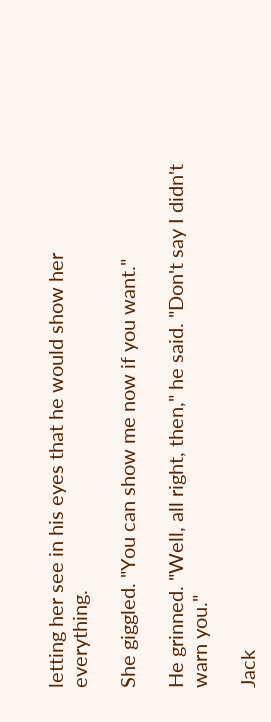letting her see in his eyes that he would show her everything.

She giggled. "You can show me now if you want."

He grinned. "Well, all right, then," he said. "Don't say I didn't warn you."

Jack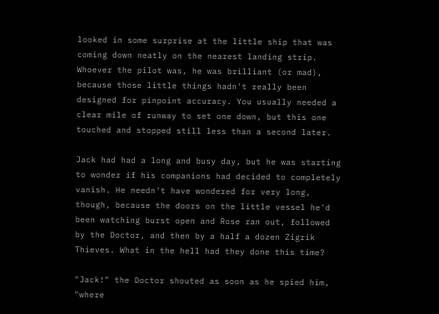looked in some surprise at the little ship that was coming down neatly on the nearest landing strip. Whoever the pilot was, he was brilliant (or mad), because those little things hadn't really been designed for pinpoint accuracy. You usually needed a clear mile of runway to set one down, but this one touched and stopped still less than a second later.

Jack had had a long and busy day, but he was starting to wonder if his companions had decided to completely vanish. He needn't have wondered for very long, though, because the doors on the little vessel he'd been watching burst open and Rose ran out, followed by the Doctor, and then by a half a dozen Zigrik Thieves. What in the hell had they done this time?

"Jack!" the Doctor shouted as soon as he spied him, "where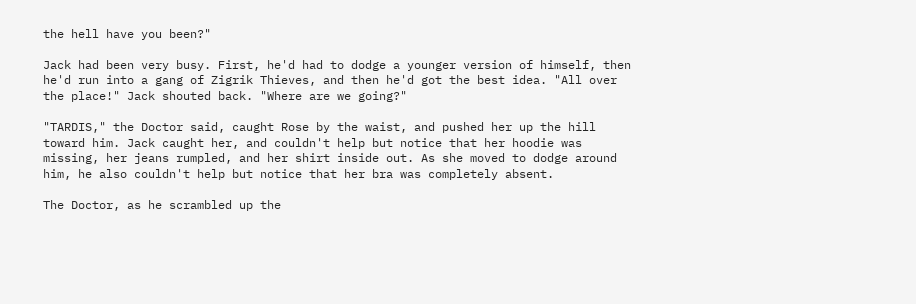the hell have you been?"

Jack had been very busy. First, he'd had to dodge a younger version of himself, then he'd run into a gang of Zigrik Thieves, and then he'd got the best idea. "All over the place!" Jack shouted back. "Where are we going?"

"TARDIS," the Doctor said, caught Rose by the waist, and pushed her up the hill toward him. Jack caught her, and couldn't help but notice that her hoodie was missing, her jeans rumpled, and her shirt inside out. As she moved to dodge around him, he also couldn't help but notice that her bra was completely absent.

The Doctor, as he scrambled up the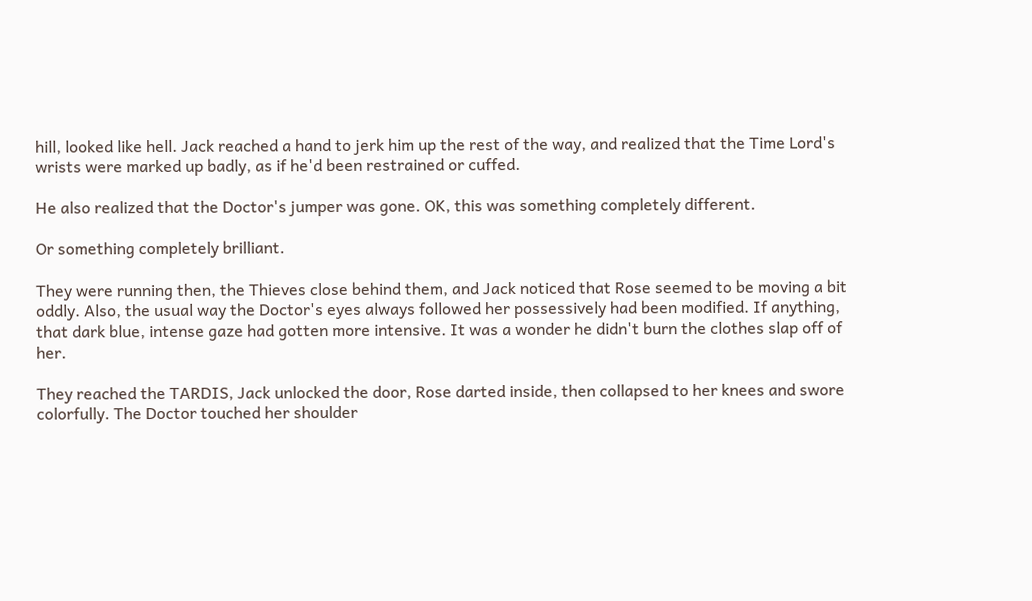hill, looked like hell. Jack reached a hand to jerk him up the rest of the way, and realized that the Time Lord's wrists were marked up badly, as if he'd been restrained or cuffed.

He also realized that the Doctor's jumper was gone. OK, this was something completely different.

Or something completely brilliant.

They were running then, the Thieves close behind them, and Jack noticed that Rose seemed to be moving a bit oddly. Also, the usual way the Doctor's eyes always followed her possessively had been modified. If anything, that dark blue, intense gaze had gotten more intensive. It was a wonder he didn't burn the clothes slap off of her.

They reached the TARDIS, Jack unlocked the door, Rose darted inside, then collapsed to her knees and swore colorfully. The Doctor touched her shoulder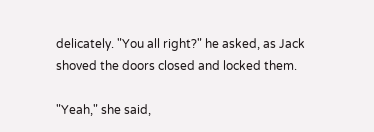delicately. "You all right?" he asked, as Jack shoved the doors closed and locked them.

"Yeah," she said,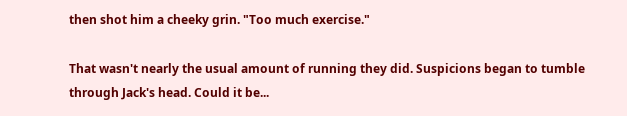then shot him a cheeky grin. "Too much exercise."

That wasn't nearly the usual amount of running they did. Suspicions began to tumble through Jack's head. Could it be...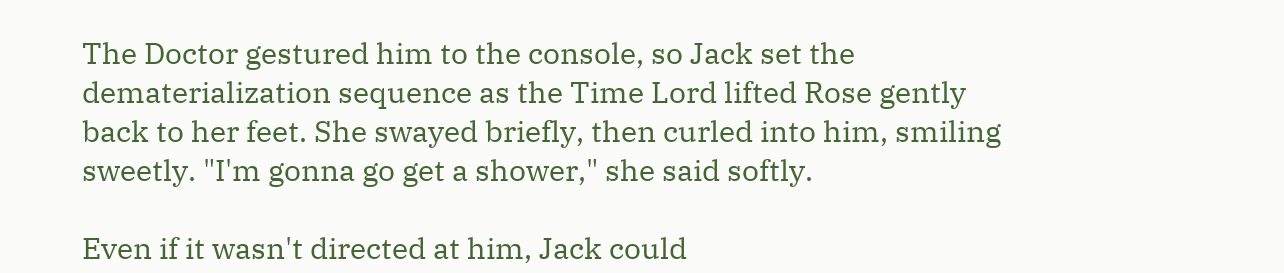The Doctor gestured him to the console, so Jack set the dematerialization sequence as the Time Lord lifted Rose gently back to her feet. She swayed briefly, then curled into him, smiling sweetly. "I'm gonna go get a shower," she said softly.

Even if it wasn't directed at him, Jack could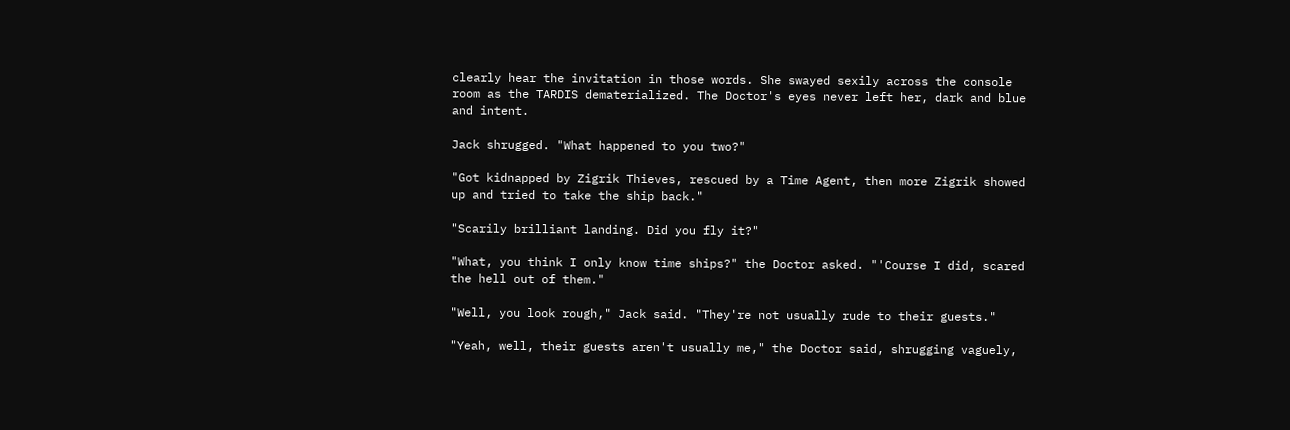clearly hear the invitation in those words. She swayed sexily across the console room as the TARDIS dematerialized. The Doctor's eyes never left her, dark and blue and intent.

Jack shrugged. "What happened to you two?"

"Got kidnapped by Zigrik Thieves, rescued by a Time Agent, then more Zigrik showed up and tried to take the ship back."

"Scarily brilliant landing. Did you fly it?"

"What, you think I only know time ships?" the Doctor asked. "'Course I did, scared the hell out of them."

"Well, you look rough," Jack said. "They're not usually rude to their guests."

"Yeah, well, their guests aren't usually me," the Doctor said, shrugging vaguely,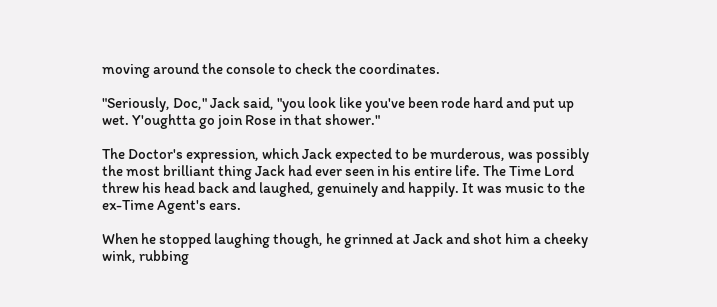moving around the console to check the coordinates.

"Seriously, Doc," Jack said, "you look like you've been rode hard and put up wet. Y'oughtta go join Rose in that shower."

The Doctor's expression, which Jack expected to be murderous, was possibly the most brilliant thing Jack had ever seen in his entire life. The Time Lord threw his head back and laughed, genuinely and happily. It was music to the ex-Time Agent's ears.

When he stopped laughing though, he grinned at Jack and shot him a cheeky wink, rubbing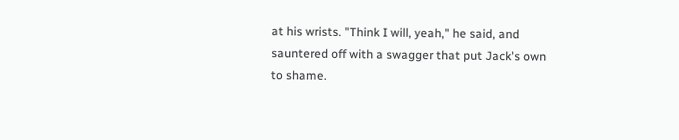at his wrists. "Think I will, yeah," he said, and sauntered off with a swagger that put Jack's own to shame.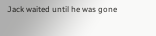Jack waited until he was gone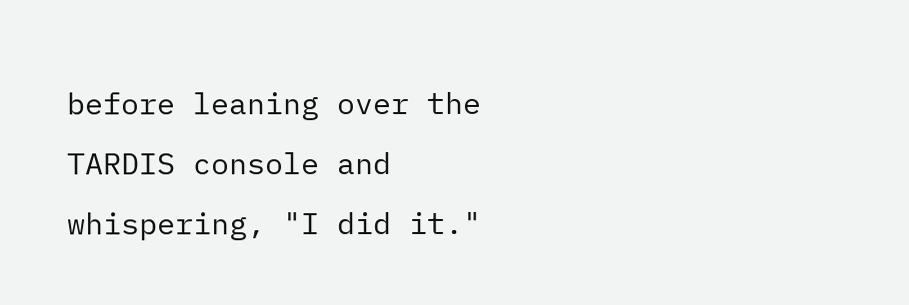before leaning over the TARDIS console and whispering, "I did it."